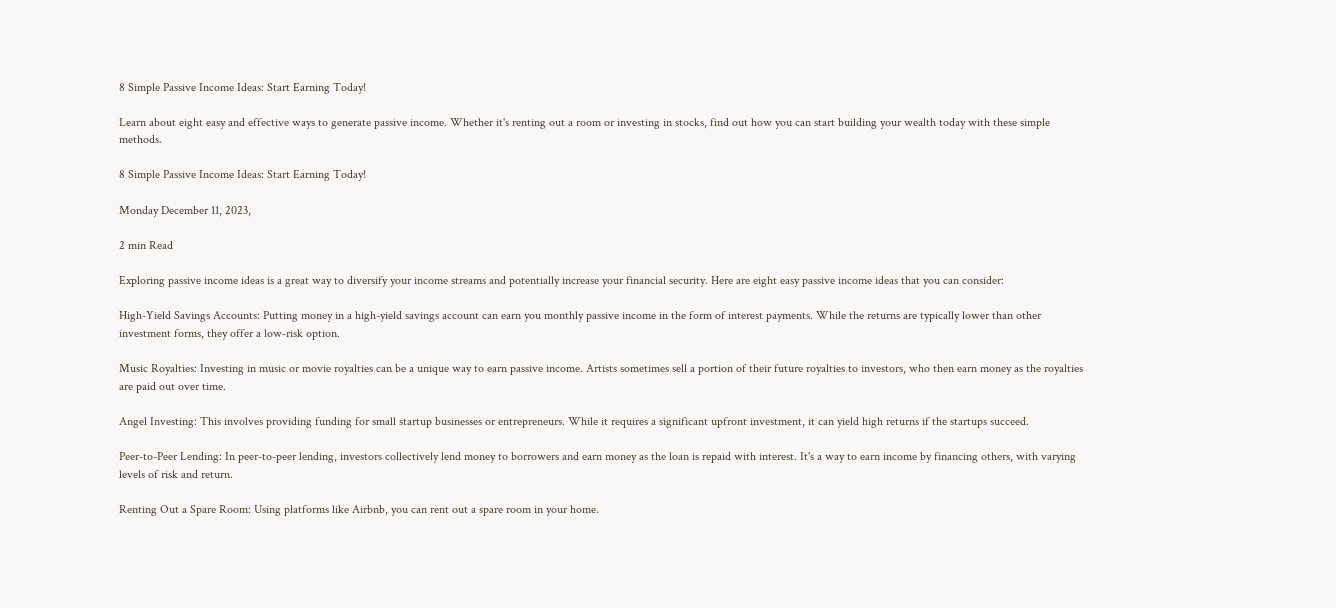8 Simple Passive Income Ideas: Start Earning Today!

Learn about eight easy and effective ways to generate passive income. Whether it's renting out a room or investing in stocks, find out how you can start building your wealth today with these simple methods.

8 Simple Passive Income Ideas: Start Earning Today!

Monday December 11, 2023,

2 min Read

Exploring passive income ideas is a great way to diversify your income streams and potentially increase your financial security. Here are eight easy passive income ideas that you can consider:

High-Yield Savings Accounts: Putting money in a high-yield savings account can earn you monthly passive income in the form of interest payments. While the returns are typically lower than other investment forms, they offer a low-risk option.

Music Royalties: Investing in music or movie royalties can be a unique way to earn passive income. Artists sometimes sell a portion of their future royalties to investors, who then earn money as the royalties are paid out over time.

Angel Investing: This involves providing funding for small startup businesses or entrepreneurs. While it requires a significant upfront investment, it can yield high returns if the startups succeed.

Peer-to-Peer Lending: In peer-to-peer lending, investors collectively lend money to borrowers and earn money as the loan is repaid with interest. It's a way to earn income by financing others, with varying levels of risk and return.

Renting Out a Spare Room: Using platforms like Airbnb, you can rent out a spare room in your home.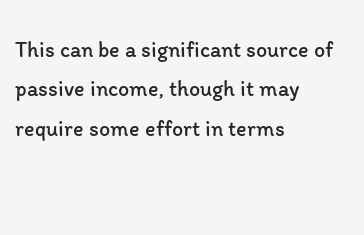This can be a significant source of passive income, though it may require some effort in terms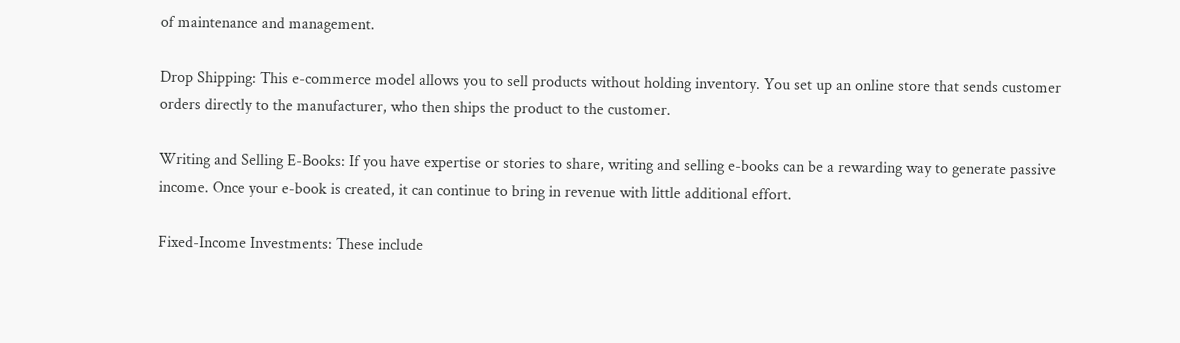of maintenance and management.

Drop Shipping: This e-commerce model allows you to sell products without holding inventory. You set up an online store that sends customer orders directly to the manufacturer, who then ships the product to the customer.

Writing and Selling E-Books: If you have expertise or stories to share, writing and selling e-books can be a rewarding way to generate passive income. Once your e-book is created, it can continue to bring in revenue with little additional effort.

Fixed-Income Investments: These include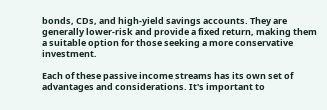bonds, CDs, and high-yield savings accounts. They are generally lower-risk and provide a fixed return, making them a suitable option for those seeking a more conservative investment.

Each of these passive income streams has its own set of advantages and considerations. It's important to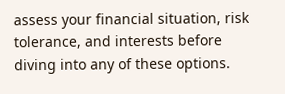assess your financial situation, risk tolerance, and interests before diving into any of these options.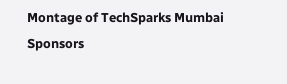Montage of TechSparks Mumbai Sponsors